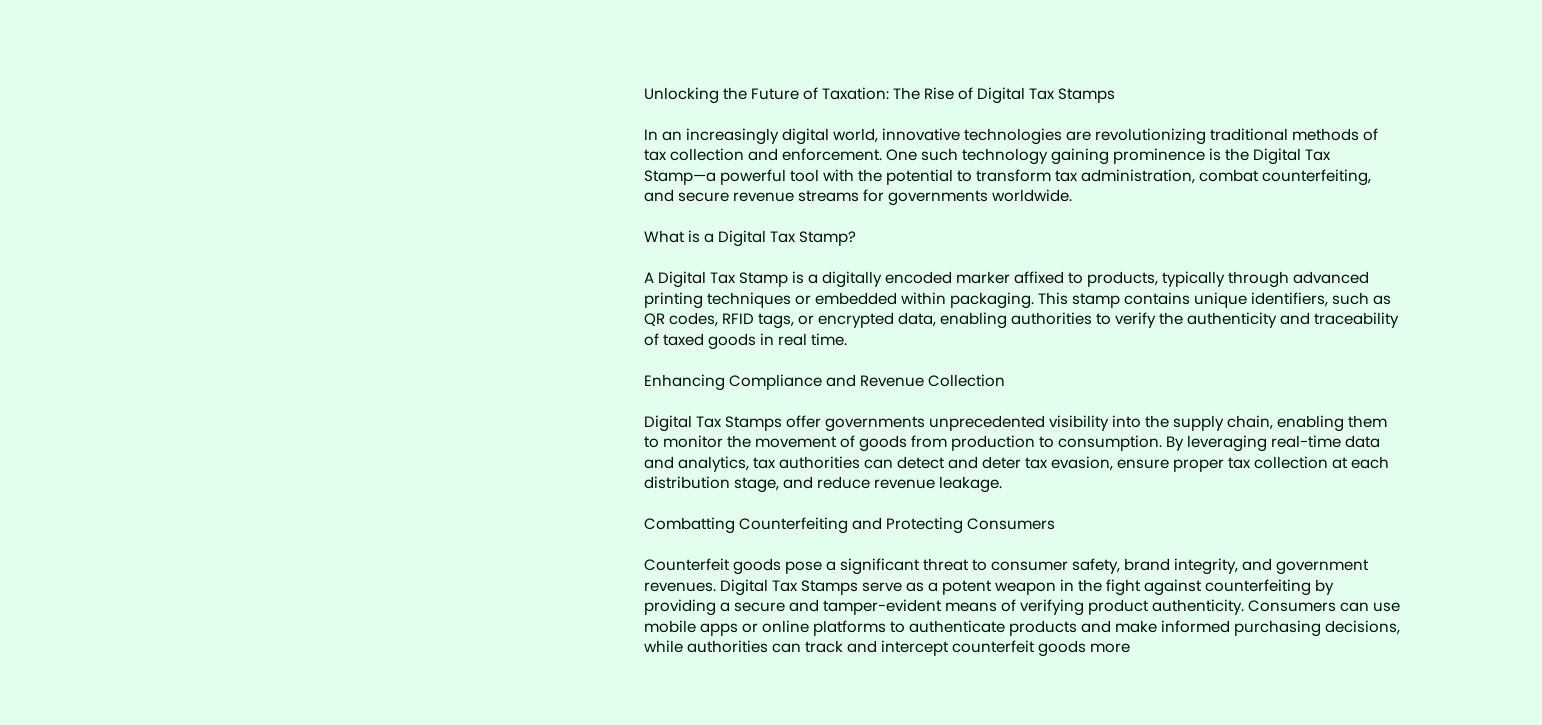Unlocking the Future of Taxation: The Rise of Digital Tax Stamps

In an increasingly digital world, innovative technologies are revolutionizing traditional methods of tax collection and enforcement. One such technology gaining prominence is the Digital Tax Stamp—a powerful tool with the potential to transform tax administration, combat counterfeiting, and secure revenue streams for governments worldwide.

What is a Digital Tax Stamp?

A Digital Tax Stamp is a digitally encoded marker affixed to products, typically through advanced printing techniques or embedded within packaging. This stamp contains unique identifiers, such as QR codes, RFID tags, or encrypted data, enabling authorities to verify the authenticity and traceability of taxed goods in real time.

Enhancing Compliance and Revenue Collection

Digital Tax Stamps offer governments unprecedented visibility into the supply chain, enabling them to monitor the movement of goods from production to consumption. By leveraging real-time data and analytics, tax authorities can detect and deter tax evasion, ensure proper tax collection at each distribution stage, and reduce revenue leakage.

Combatting Counterfeiting and Protecting Consumers

Counterfeit goods pose a significant threat to consumer safety, brand integrity, and government revenues. Digital Tax Stamps serve as a potent weapon in the fight against counterfeiting by providing a secure and tamper-evident means of verifying product authenticity. Consumers can use mobile apps or online platforms to authenticate products and make informed purchasing decisions, while authorities can track and intercept counterfeit goods more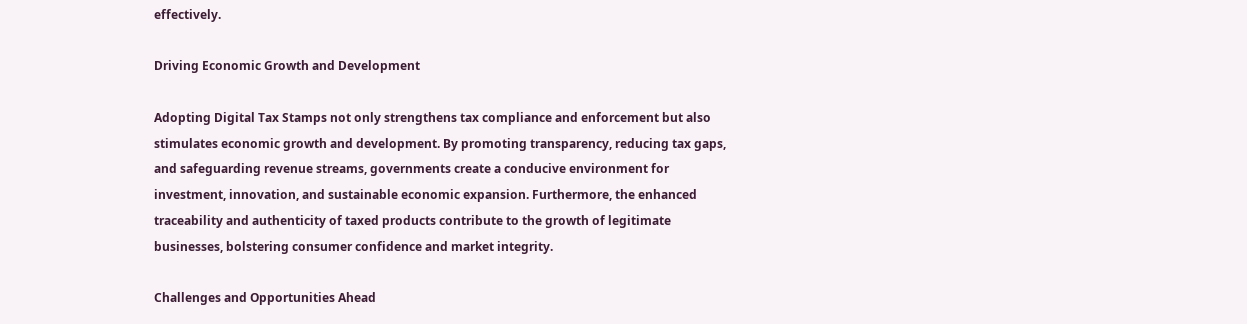effectively.

Driving Economic Growth and Development

Adopting Digital Tax Stamps not only strengthens tax compliance and enforcement but also stimulates economic growth and development. By promoting transparency, reducing tax gaps, and safeguarding revenue streams, governments create a conducive environment for investment, innovation, and sustainable economic expansion. Furthermore, the enhanced traceability and authenticity of taxed products contribute to the growth of legitimate businesses, bolstering consumer confidence and market integrity.

Challenges and Opportunities Ahead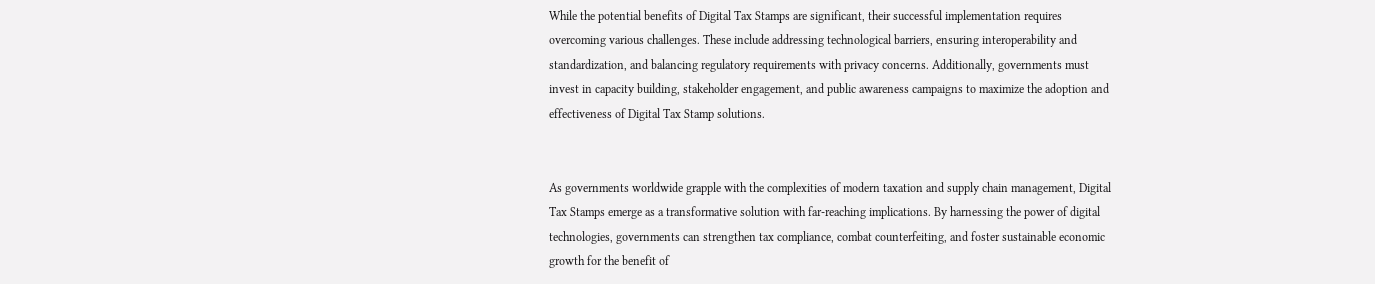While the potential benefits of Digital Tax Stamps are significant, their successful implementation requires overcoming various challenges. These include addressing technological barriers, ensuring interoperability and standardization, and balancing regulatory requirements with privacy concerns. Additionally, governments must invest in capacity building, stakeholder engagement, and public awareness campaigns to maximize the adoption and effectiveness of Digital Tax Stamp solutions.


As governments worldwide grapple with the complexities of modern taxation and supply chain management, Digital Tax Stamps emerge as a transformative solution with far-reaching implications. By harnessing the power of digital technologies, governments can strengthen tax compliance, combat counterfeiting, and foster sustainable economic growth for the benefit of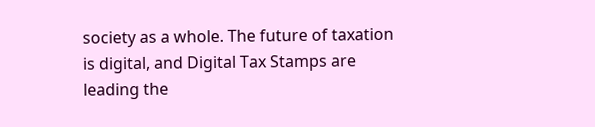society as a whole. The future of taxation is digital, and Digital Tax Stamps are leading the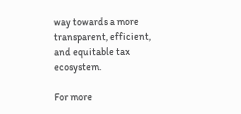way towards a more transparent, efficient, and equitable tax ecosystem.

For more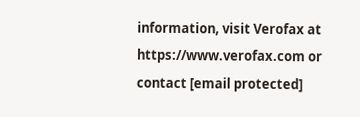information, visit Verofax at https://www.verofax.com or contact [email protected]